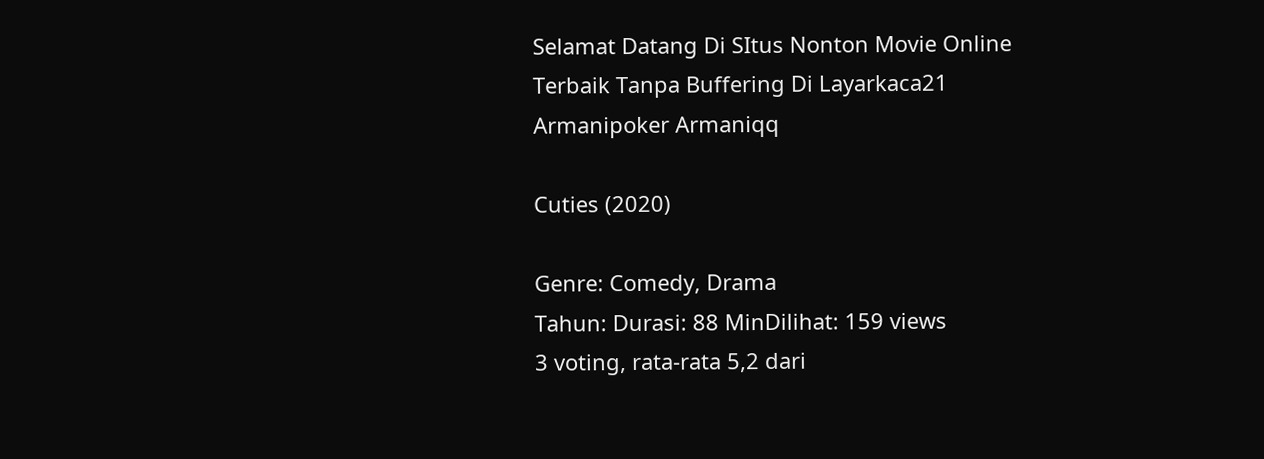Selamat Datang Di SItus Nonton Movie Online Terbaik Tanpa Buffering Di Layarkaca21
Armanipoker Armaniqq

Cuties (2020)

Genre: Comedy, Drama
Tahun: Durasi: 88 MinDilihat: 159 views
3 voting, rata-rata 5,2 dari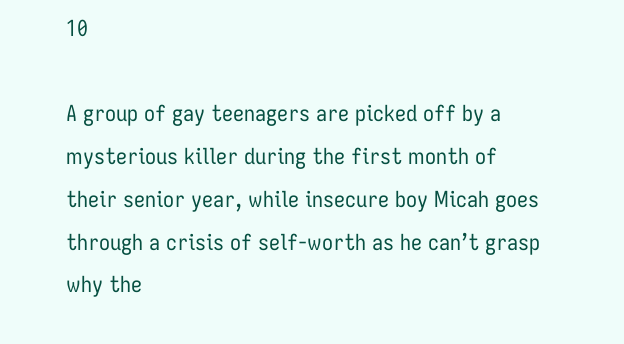10

A group of gay teenagers are picked off by a mysterious killer during the first month of their senior year, while insecure boy Micah goes through a crisis of self-worth as he can’t grasp why the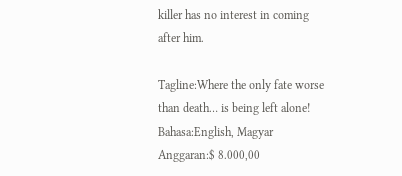killer has no interest in coming after him.

Tagline:Where the only fate worse than death… is being left alone!
Bahasa:English, Magyar
Anggaran:$ 8.000,00